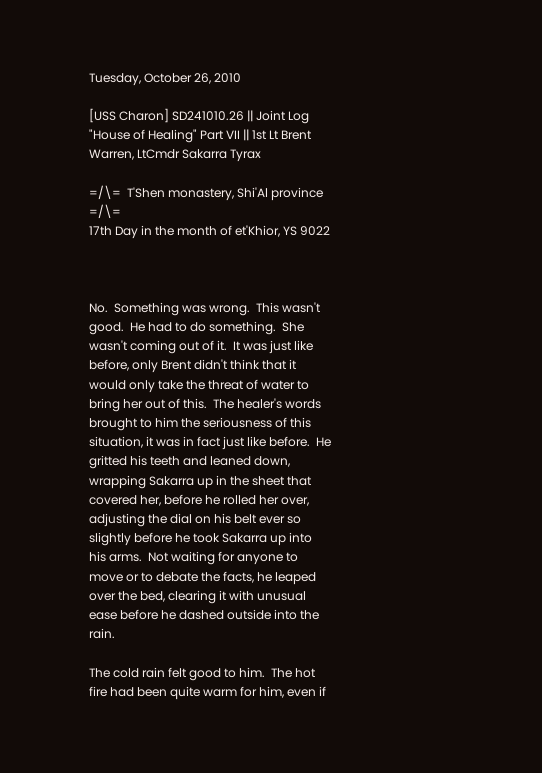Tuesday, October 26, 2010

[USS Charon] SD241010.26 || Joint Log "House of Healing" Part VII || 1st Lt Brent Warren, LtCmdr Sakarra Tyrax

=/\=  T'Shen monastery, Shi'Al province =/\=
17th Day in the month of et'Khior, YS 9022



No.  Something was wrong.  This wasn't good.  He had to do something.  She wasn't coming out of it.  It was just like before, only Brent didn't think that it would only take the threat of water to bring her out of this.  The healer's words brought to him the seriousness of this situation, it was in fact just like before.  He gritted his teeth and leaned down, wrapping Sakarra up in the sheet that covered her, before he rolled her over, adjusting the dial on his belt ever so slightly before he took Sakarra up into his arms.  Not waiting for anyone to move or to debate the facts, he leaped over the bed, clearing it with unusual ease before he dashed outside into the rain.

The cold rain felt good to him.  The hot fire had been quite warm for him, even if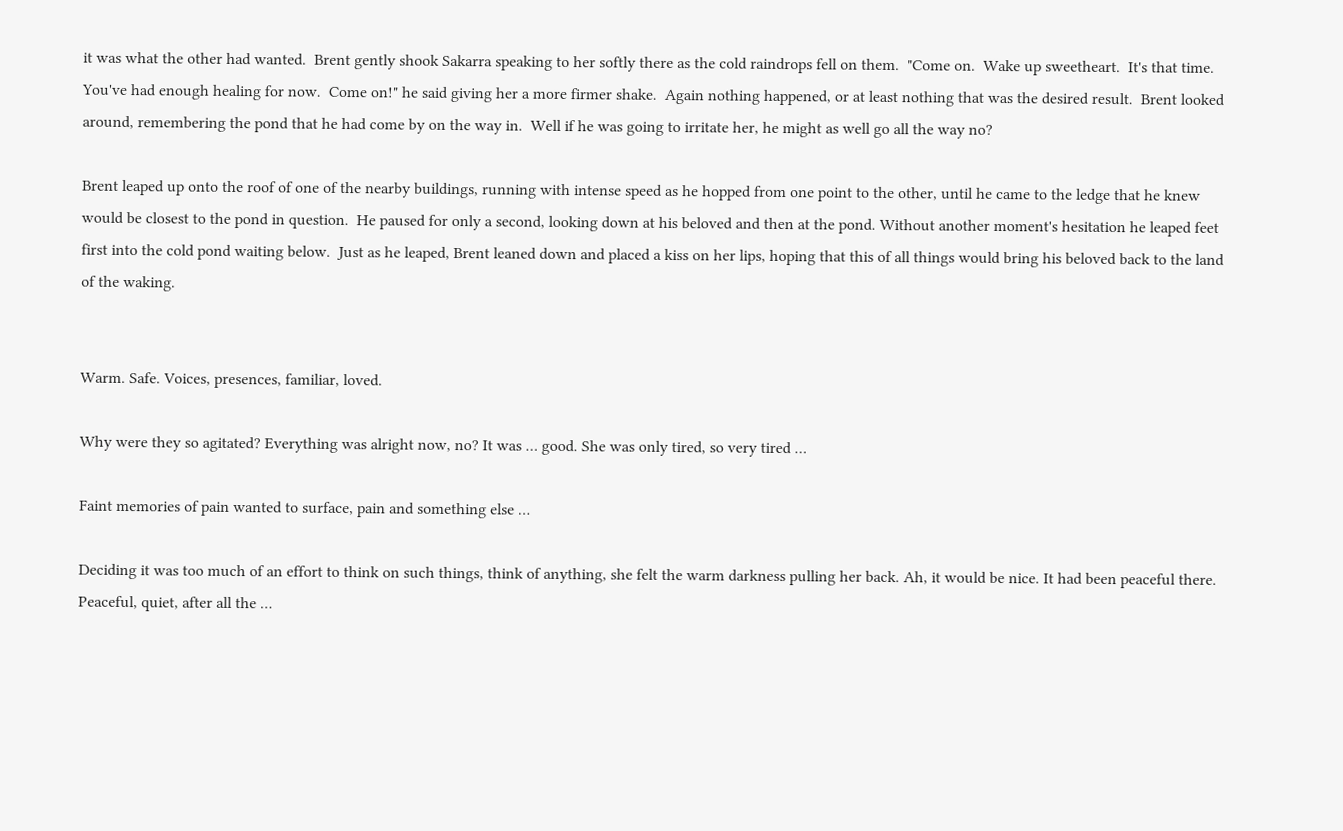it was what the other had wanted.  Brent gently shook Sakarra speaking to her softly there as the cold raindrops fell on them.  "Come on.  Wake up sweetheart.  It's that time.  You've had enough healing for now.  Come on!" he said giving her a more firmer shake.  Again nothing happened, or at least nothing that was the desired result.  Brent looked around, remembering the pond that he had come by on the way in.  Well if he was going to irritate her, he might as well go all the way no?

Brent leaped up onto the roof of one of the nearby buildings, running with intense speed as he hopped from one point to the other, until he came to the ledge that he knew would be closest to the pond in question.  He paused for only a second, looking down at his beloved and then at the pond. Without another moment's hesitation he leaped feet first into the cold pond waiting below.  Just as he leaped, Brent leaned down and placed a kiss on her lips, hoping that this of all things would bring his beloved back to the land of the waking.


Warm. Safe. Voices, presences, familiar, loved.

Why were they so agitated? Everything was alright now, no? It was … good. She was only tired, so very tired …

Faint memories of pain wanted to surface, pain and something else …

Deciding it was too much of an effort to think on such things, think of anything, she felt the warm darkness pulling her back. Ah, it would be nice. It had been peaceful there. Peaceful, quiet, after all the …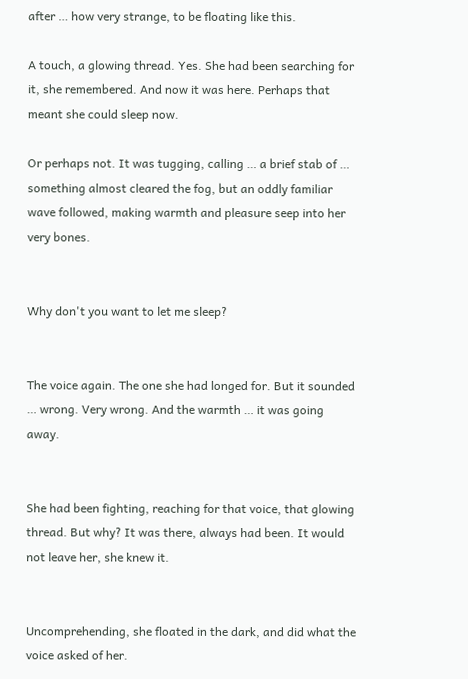after … how very strange, to be floating like this.

A touch, a glowing thread. Yes. She had been searching for it, she remembered. And now it was here. Perhaps that meant she could sleep now.

Or perhaps not. It was tugging, calling … a brief stab of … something almost cleared the fog, but an oddly familiar wave followed, making warmth and pleasure seep into her very bones.


Why don't you want to let me sleep?


The voice again. The one she had longed for. But it sounded … wrong. Very wrong. And the warmth … it was going away.


She had been fighting, reaching for that voice, that glowing thread. But why? It was there, always had been. It would not leave her, she knew it.


Uncomprehending, she floated in the dark, and did what the voice asked of her.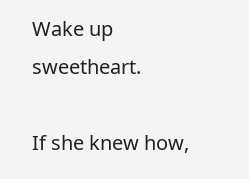Wake up sweetheart.

If she knew how,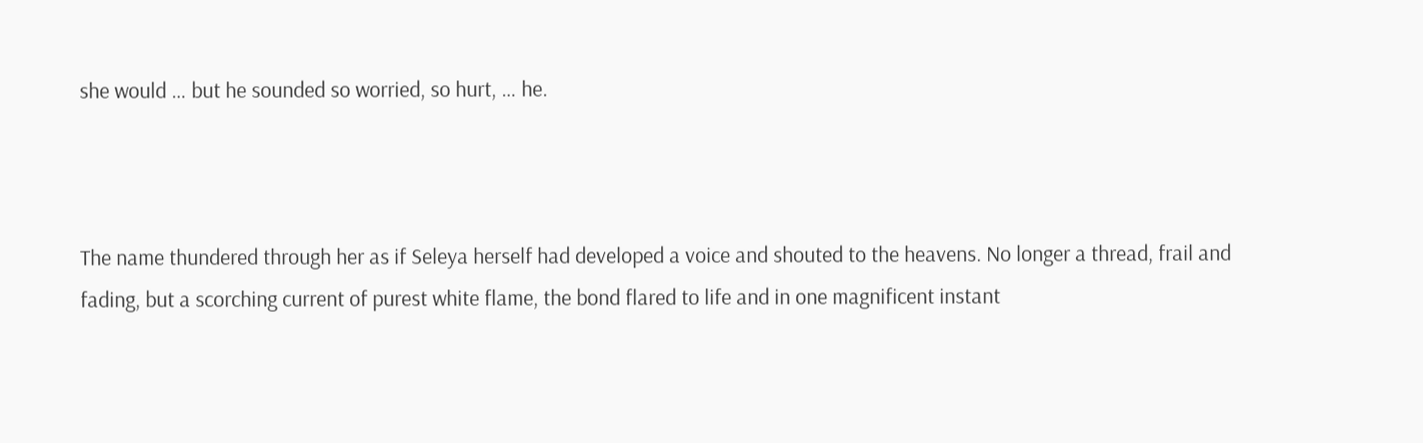she would … but he sounded so worried, so hurt, … he.



The name thundered through her as if Seleya herself had developed a voice and shouted to the heavens. No longer a thread, frail and fading, but a scorching current of purest white flame, the bond flared to life and in one magnificent instant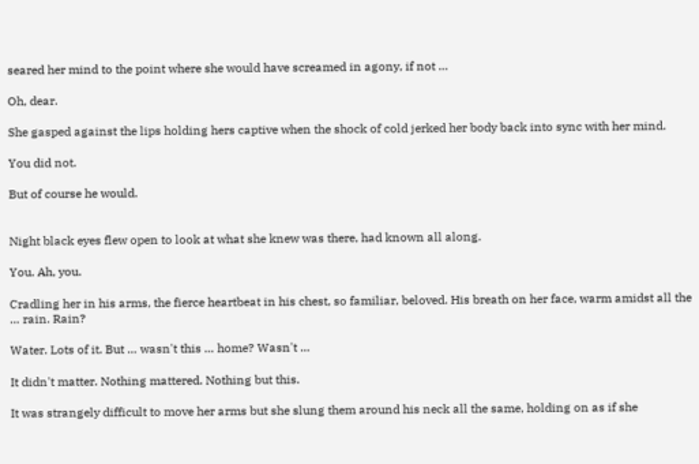seared her mind to the point where she would have screamed in agony, if not …

Oh, dear.

She gasped against the lips holding hers captive when the shock of cold jerked her body back into sync with her mind.

You did not.

But of course he would.


Night black eyes flew open to look at what she knew was there, had known all along.

You. Ah, you.

Cradling her in his arms, the fierce heartbeat in his chest, so familiar, beloved. His breath on her face, warm amidst all the … rain. Rain?

Water. Lots of it. But … wasn't this … home? Wasn't …

It didn't matter. Nothing mattered. Nothing but this.

It was strangely difficult to move her arms but she slung them around his neck all the same, holding on as if she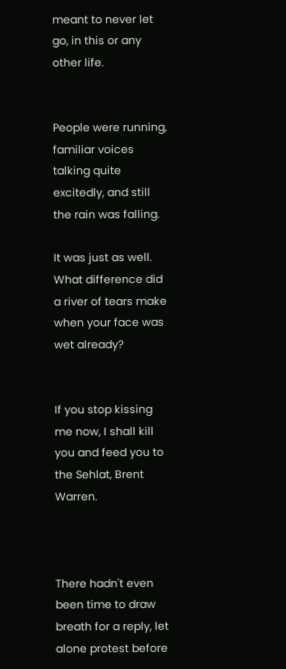meant to never let go, in this or any other life.


People were running, familiar voices talking quite excitedly, and still the rain was falling.

It was just as well. What difference did a river of tears make when your face was wet already?


If you stop kissing me now, I shall kill you and feed you to the Sehlat, Brent Warren.



There hadn't even been time to draw breath for a reply, let alone protest before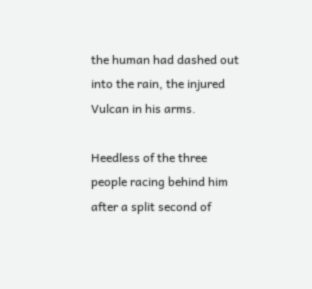the human had dashed out into the rain, the injured Vulcan in his arms.

Heedless of the three people racing behind him after a split second of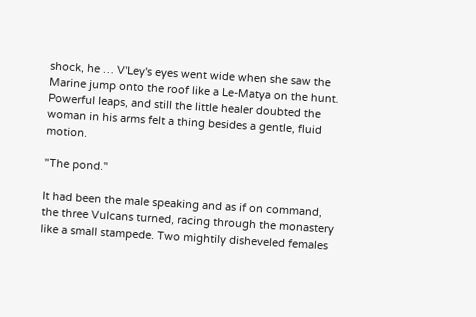shock, he … V'Ley's eyes went wide when she saw the Marine jump onto the roof like a Le-Matya on the hunt. Powerful leaps, and still the little healer doubted the woman in his arms felt a thing besides a gentle, fluid motion.

"The pond."

It had been the male speaking and as if on command, the three Vulcans turned, racing through the monastery like a small stampede. Two mightily disheveled females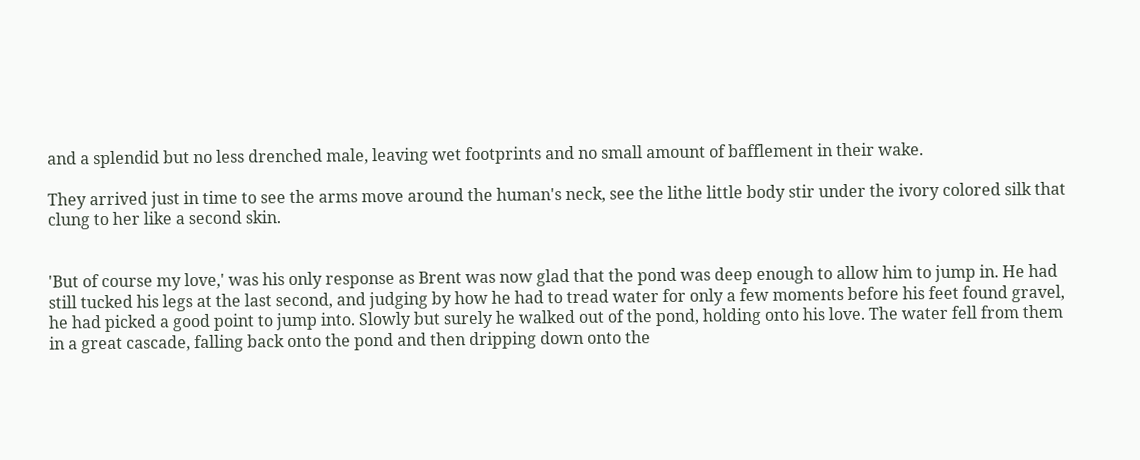and a splendid but no less drenched male, leaving wet footprints and no small amount of bafflement in their wake.

They arrived just in time to see the arms move around the human's neck, see the lithe little body stir under the ivory colored silk that clung to her like a second skin.


'But of course my love,' was his only response as Brent was now glad that the pond was deep enough to allow him to jump in. He had still tucked his legs at the last second, and judging by how he had to tread water for only a few moments before his feet found gravel, he had picked a good point to jump into. Slowly but surely he walked out of the pond, holding onto his love. The water fell from them in a great cascade, falling back onto the pond and then dripping down onto the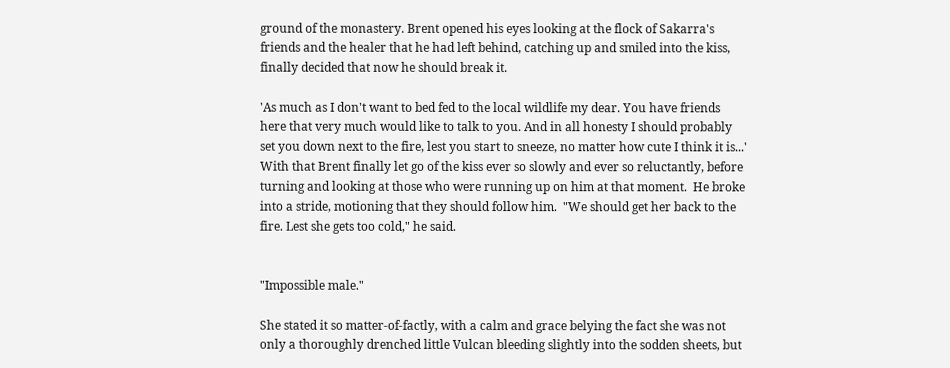ground of the monastery. Brent opened his eyes looking at the flock of Sakarra's friends and the healer that he had left behind, catching up and smiled into the kiss, finally decided that now he should break it.

'As much as I don't want to bed fed to the local wildlife my dear. You have friends here that very much would like to talk to you. And in all honesty I should probably set you down next to the fire, lest you start to sneeze, no matter how cute I think it is...'  With that Brent finally let go of the kiss ever so slowly and ever so reluctantly, before turning and looking at those who were running up on him at that moment.  He broke into a stride, motioning that they should follow him.  "We should get her back to the fire. Lest she gets too cold," he said.


"Impossible male."

She stated it so matter-of-factly, with a calm and grace belying the fact she was not only a thoroughly drenched little Vulcan bleeding slightly into the sodden sheets, but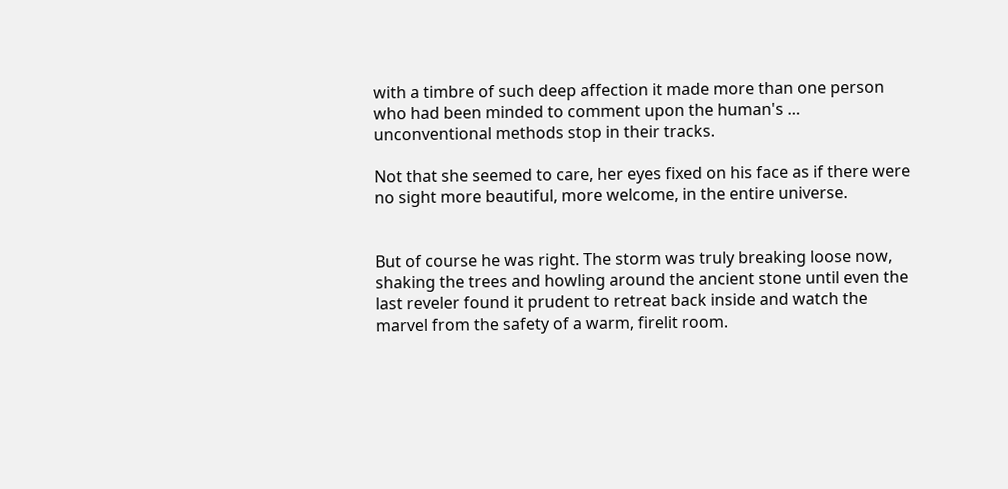with a timbre of such deep affection it made more than one person who had been minded to comment upon the human's … unconventional methods stop in their tracks.

Not that she seemed to care, her eyes fixed on his face as if there were no sight more beautiful, more welcome, in the entire universe.


But of course he was right. The storm was truly breaking loose now, shaking the trees and howling around the ancient stone until even the last reveler found it prudent to retreat back inside and watch the marvel from the safety of a warm, firelit room.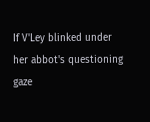If V'Ley blinked under her abbot's questioning gaze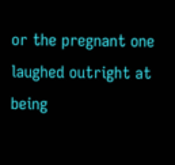or the pregnant one laughed outright at being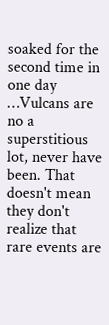soaked for the second time in one day …Vulcans are no a superstitious lot, never have been. That doesn't mean they don't realize that rare events are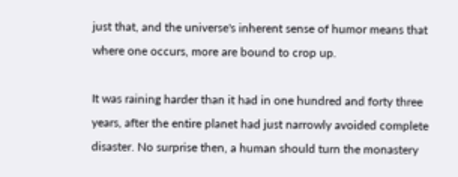just that, and the universe's inherent sense of humor means that where one occurs, more are bound to crop up.

It was raining harder than it had in one hundred and forty three years, after the entire planet had just narrowly avoided complete disaster. No surprise then, a human should turn the monastery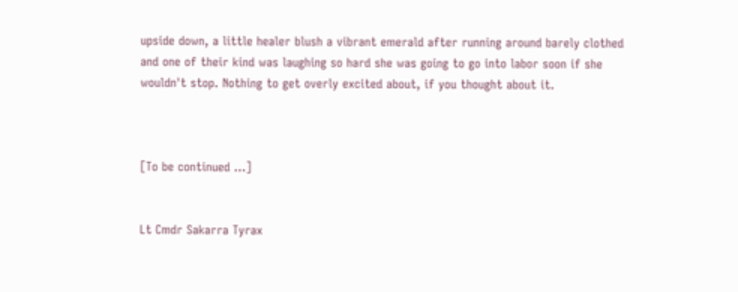upside down, a little healer blush a vibrant emerald after running around barely clothed and one of their kind was laughing so hard she was going to go into labor soon if she wouldn't stop. Nothing to get overly excited about, if you thought about it.



[To be continued …]


Lt Cmdr Sakarra Tyrax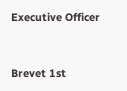Executive Officer


Brevet 1st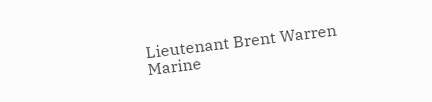Lieutenant Brent Warren
Marine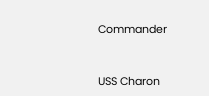Commander



USS Charon